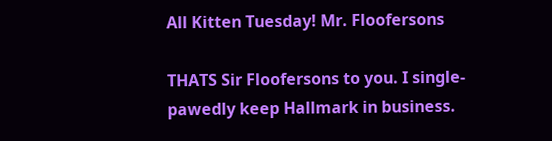All Kitten Tuesday! Mr. Floofersons

THATS Sir Floofersons to you. I single-pawedly keep Hallmark in business.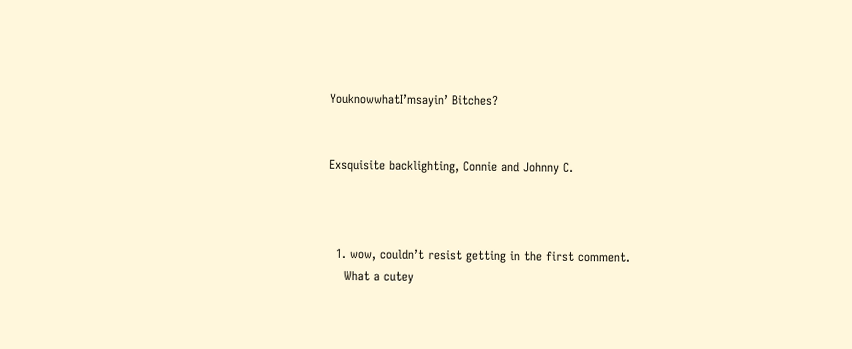YouknowwhatI’msayin’ Bitches?


Exsquisite backlighting, Connie and Johnny C.



  1. wow, couldn’t resist getting in the first comment.
    What a cutey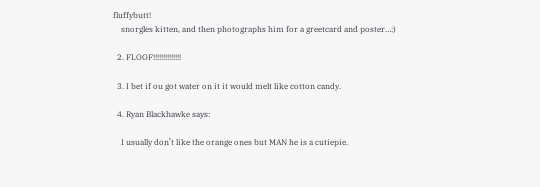fluffybutt!
    snorgles kitten, and then photographs him for a greetcard and poster…:)

  2. FLOOF!!!!!!!!!!!!!!

  3. I bet if ou got water on it it would melt like cotton candy.

  4. Ryan Blackhawke says:

    I usually don’t like the orange ones but MAN he is a cutiepie.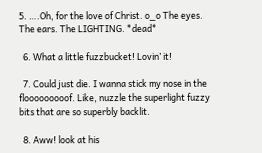5. ….Oh, for the love of Christ. o_o The eyes. The ears. The LIGHTING. *dead*

  6. What a little fuzzbucket! Lovin’ it!

  7. Could just die. I wanna stick my nose in the flooooooooof. Like, nuzzle the superlight fuzzy bits that are so superbly backlit.

  8. Aww! look at his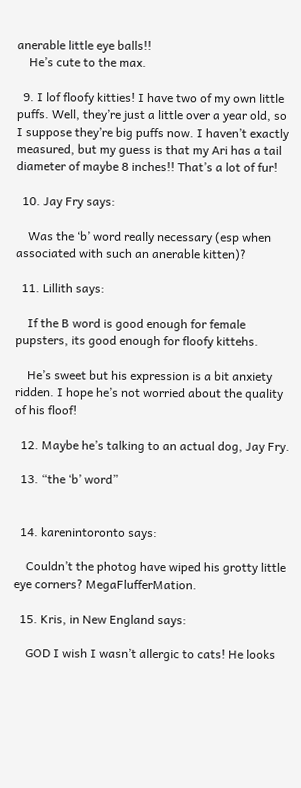anerable little eye balls!!
    He’s cute to the max.

  9. I lof floofy kitties! I have two of my own little puffs. Well, they’re just a little over a year old, so I suppose they’re big puffs now. I haven’t exactly measured, but my guess is that my Ari has a tail diameter of maybe 8 inches!! That’s a lot of fur!

  10. Jay Fry says:

    Was the ‘b’ word really necessary (esp when associated with such an anerable kitten)?

  11. Lillith says:

    If the B word is good enough for female pupsters, its good enough for floofy kittehs.

    He’s sweet but his expression is a bit anxiety ridden. I hope he’s not worried about the quality of his floof!

  12. Maybe he’s talking to an actual dog, Jay Fry.

  13. “the ‘b’ word”


  14. karenintoronto says:

    Couldn’t the photog have wiped his grotty little eye corners? MegaFlufferMation.

  15. Kris, in New England says:

    GOD I wish I wasn’t allergic to cats! He looks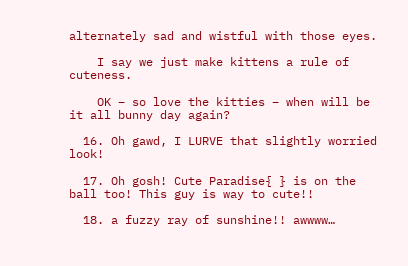alternately sad and wistful with those eyes.

    I say we just make kittens a rule of cuteness.

    OK – so love the kitties – when will be it all bunny day again?

  16. Oh gawd, I LURVE that slightly worried look!

  17. Oh gosh! Cute Paradise{ } is on the ball too! This guy is way to cute!!

  18. a fuzzy ray of sunshine!! awwww…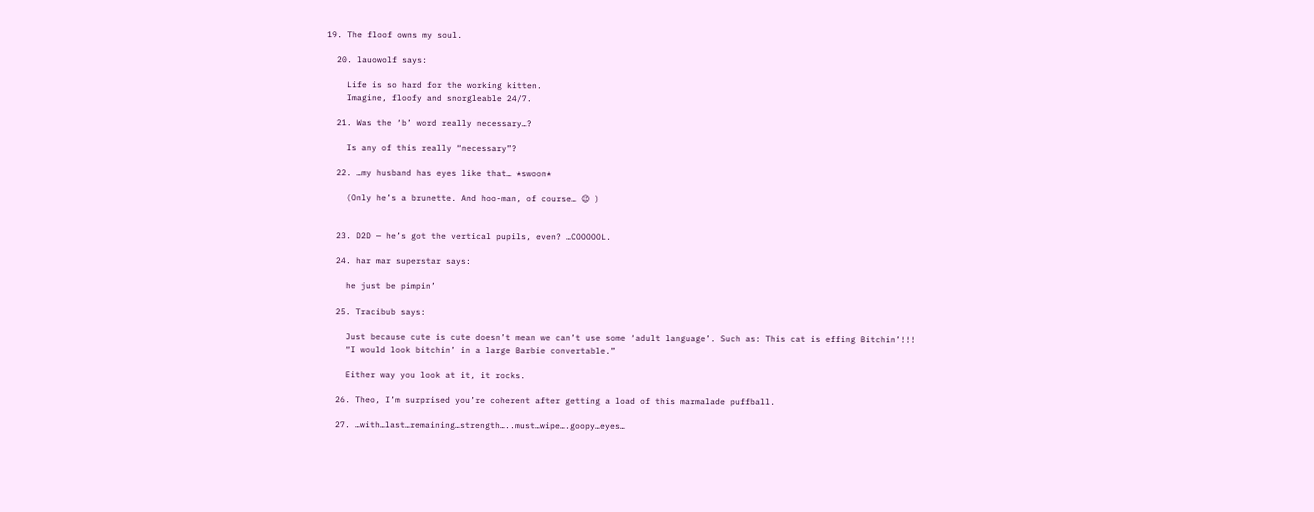19. The floof owns my soul.

  20. lauowolf says:

    Life is so hard for the working kitten.
    Imagine, floofy and snorgleable 24/7.

  21. Was the ‘b’ word really necessary…?

    Is any of this really “necessary”?

  22. …my husband has eyes like that… *swoon*

    (Only he’s a brunette. And hoo-man, of course… 😉 )


  23. D2D — he’s got the vertical pupils, even? …COOOOOL.

  24. har mar superstar says:

    he just be pimpin’

  25. Tracibub says:

    Just because cute is cute doesn’t mean we can’t use some ‘adult language’. Such as: This cat is effing Bitchin’!!!
    “I would look bitchin’ in a large Barbie convertable.”

    Either way you look at it, it rocks.

  26. Theo, I’m surprised you’re coherent after getting a load of this marmalade puffball.

  27. …with…last…remaining…strength…..must…wipe….goopy…eyes…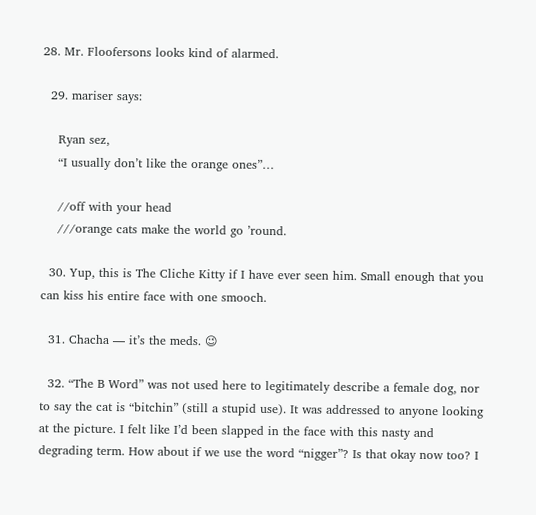28. Mr. Floofersons looks kind of alarmed.

  29. mariser says:

    Ryan sez,
    “I usually don’t like the orange ones”…

    //off with your head
    ///orange cats make the world go ’round.

  30. Yup, this is The Cliche Kitty if I have ever seen him. Small enough that you can kiss his entire face with one smooch.

  31. Chacha — it’s the meds. 😉

  32. “The B Word” was not used here to legitimately describe a female dog, nor to say the cat is “bitchin” (still a stupid use). It was addressed to anyone looking at the picture. I felt like I’d been slapped in the face with this nasty and degrading term. How about if we use the word “nigger”? Is that okay now too? I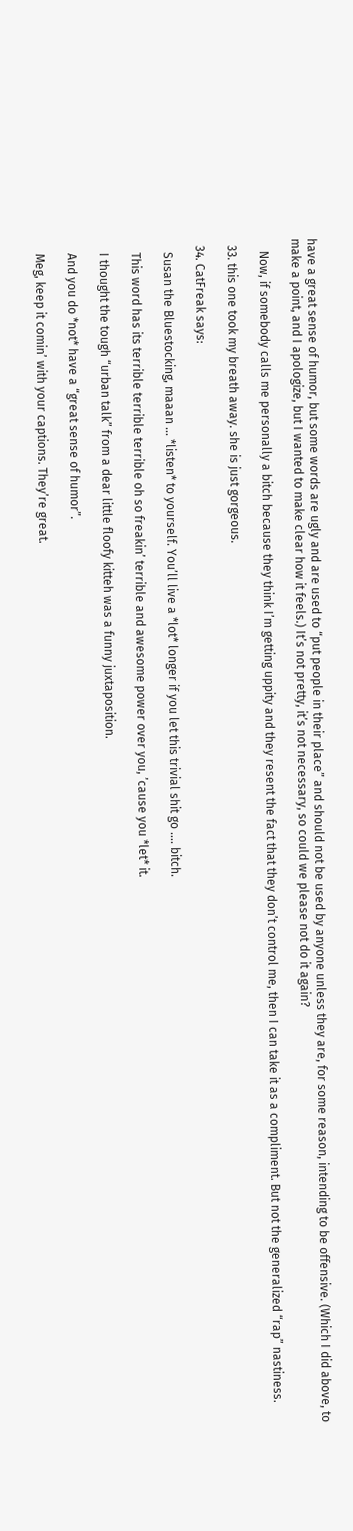have a great sense of humor, but some words are ugly and are used to “put people in their place” and should not be used by anyone unless they are, for some reason, intending to be offensive. (Which I did above, to make a point, and I apologize, but I wanted to make clear how it feels.) It’s not pretty, it’s not necessary, so could we please not do it again?

    Now, if somebody calls me personally a bitch because they think I’m getting uppity and they resent the fact that they don’t control me, then I can take it as a compliment. But not the generalized “rap” nastiness.

  33. this one took my breath away. she is just gorgeous.

  34. CatFreak says:

    Susan the Bluestocking, maaan … *listen* to yourself. You’ll live a *lot* longer if you let this trivial shit go …. bitch.

    This word has its terrible terrible terrible oh so freakin’ terrible and awesome power over you, ’cause you *let* it.

    I thought the tough “urban talk” from a dear little floofy kitteh was a funny juxtaposition.

    And you do *not* have a “great sense of humor”.

    Meg, keep it comin’ with your captions. They’re great.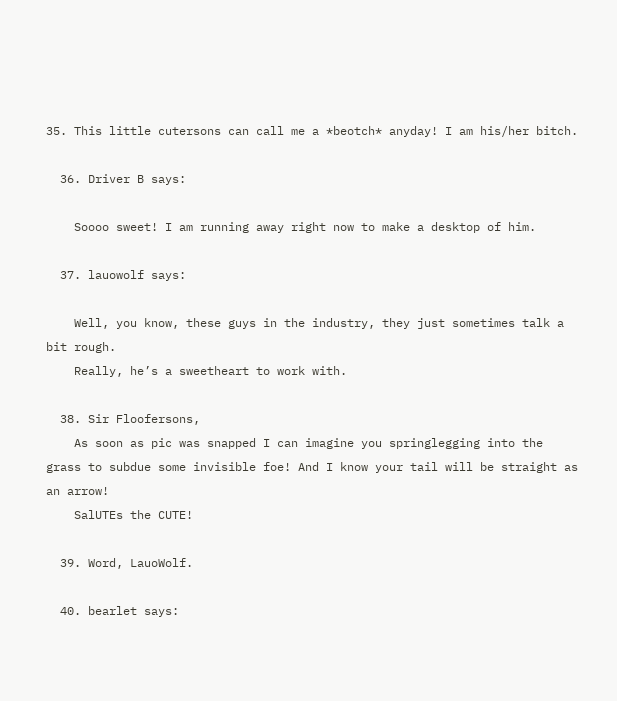35. This little cutersons can call me a *beotch* anyday! I am his/her bitch.

  36. Driver B says:

    Soooo sweet! I am running away right now to make a desktop of him.

  37. lauowolf says:

    Well, you know, these guys in the industry, they just sometimes talk a bit rough.
    Really, he’s a sweetheart to work with.

  38. Sir Floofersons,
    As soon as pic was snapped I can imagine you springlegging into the grass to subdue some invisible foe! And I know your tail will be straight as an arrow!
    SalUTEs the CUTE!

  39. Word, LauoWolf.

  40. bearlet says: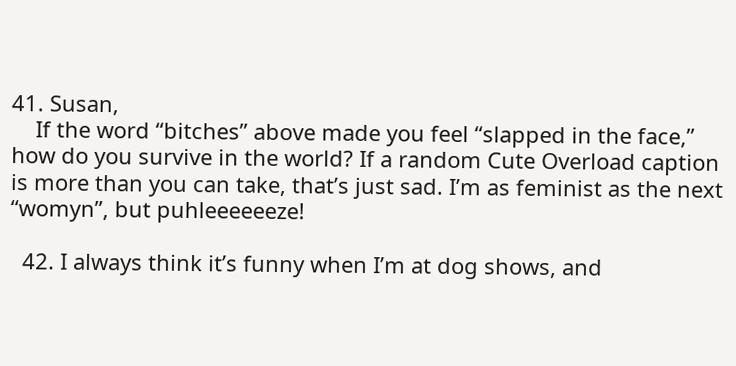41. Susan,
    If the word “bitches” above made you feel “slapped in the face,” how do you survive in the world? If a random Cute Overload caption is more than you can take, that’s just sad. I’m as feminist as the next “womyn”, but puhleeeeeeze!

  42. I always think it’s funny when I’m at dog shows, and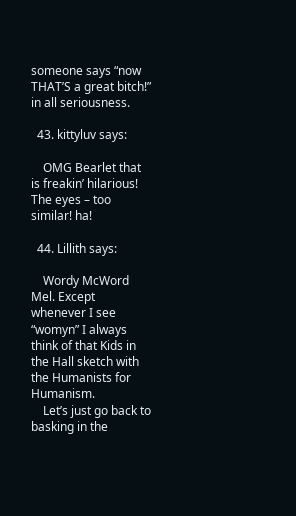someone says “now THAT’S a great bitch!” in all seriousness.

  43. kittyluv says:

    OMG Bearlet that is freakin’ hilarious! The eyes – too similar! ha!

  44. Lillith says:

    Wordy McWord Mel. Except whenever I see “womyn” I always think of that Kids in the Hall sketch with the Humanists for Humanism.
    Let’s just go back to basking in the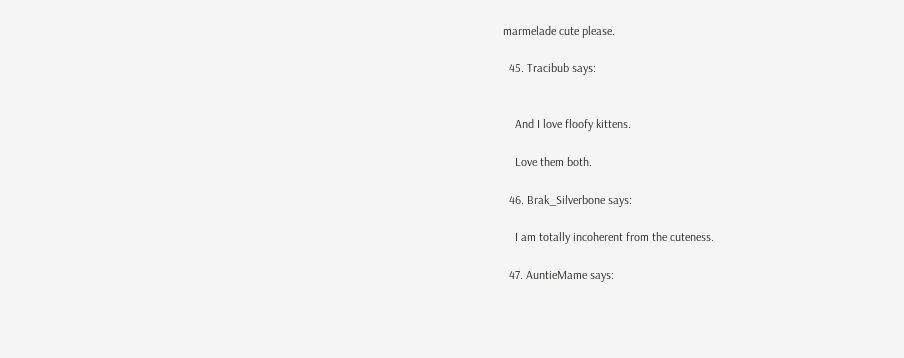marmelade cute please.

  45. Tracibub says:


    And I love floofy kittens.

    Love them both.

  46. Brak_Silverbone says:

    I am totally incoherent from the cuteness.

  47. AuntieMame says: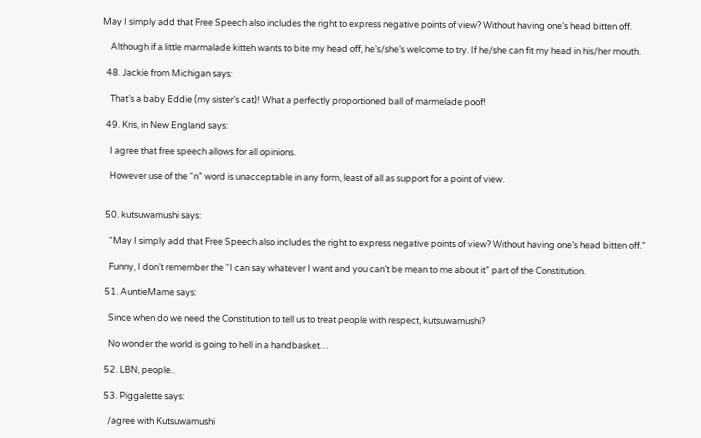May I simply add that Free Speech also includes the right to express negative points of view? Without having one’s head bitten off.

    Although if a little marmalade kitteh wants to bite my head off, he’s/she’s welcome to try. If he/she can fit my head in his/her mouth.

  48. Jackie from Michigan says:

    That’s a baby Eddie (my sister’s cat)! What a perfectly proportioned ball of marmelade poof!

  49. Kris, in New England says:

    I agree that free speech allows for all opinions.

    However use of the “n” word is unacceptable in any form, least of all as support for a point of view.


  50. kutsuwamushi says:

    “May I simply add that Free Speech also includes the right to express negative points of view? Without having one’s head bitten off.”

    Funny, I don’t remember the “I can say whatever I want and you can’t be mean to me about it” part of the Constitution.

  51. AuntieMame says:

    Since when do we need the Constitution to tell us to treat people with respect, kutsuwamushi?

    No wonder the world is going to hell in a handbasket…

  52. LBN, people..

  53. Piggalette says:

    /agree with Kutsuwamushi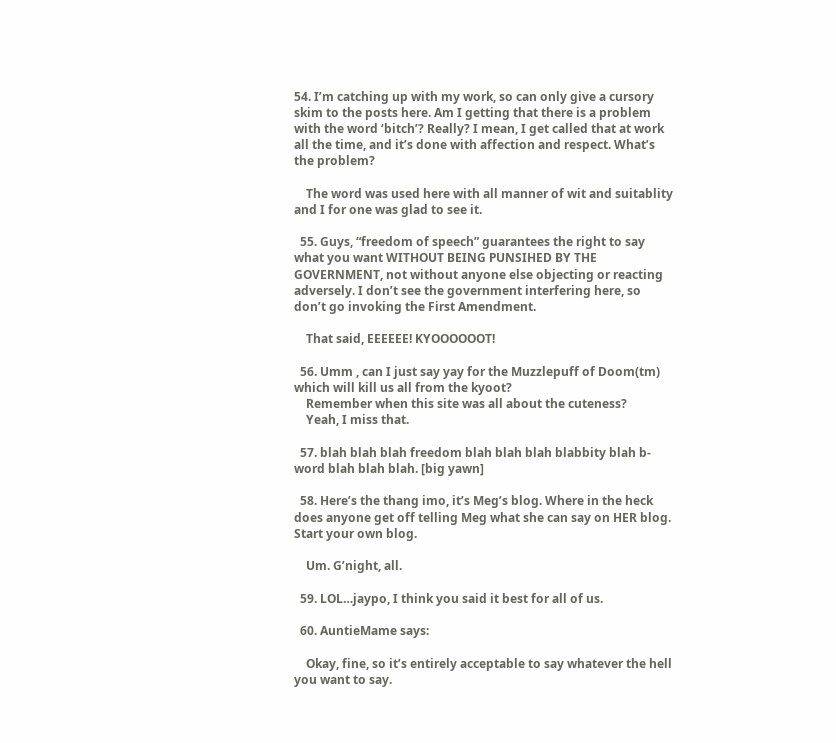54. I’m catching up with my work, so can only give a cursory skim to the posts here. Am I getting that there is a problem with the word ‘bitch’? Really? I mean, I get called that at work all the time, and it’s done with affection and respect. What’s the problem?

    The word was used here with all manner of wit and suitablity and I for one was glad to see it.

  55. Guys, “freedom of speech” guarantees the right to say what you want WITHOUT BEING PUNSIHED BY THE GOVERNMENT, not without anyone else objecting or reacting adversely. I don’t see the government interfering here, so don’t go invoking the First Amendment.

    That said, EEEEEE! KYOOOOOOT!

  56. Umm , can I just say yay for the Muzzlepuff of Doom(tm) which will kill us all from the kyoot?
    Remember when this site was all about the cuteness?
    Yeah, I miss that.

  57. blah blah blah freedom blah blah blah blabbity blah b-word blah blah blah. [big yawn]

  58. Here’s the thang imo, it’s Meg’s blog. Where in the heck does anyone get off telling Meg what she can say on HER blog. Start your own blog.

    Um. G’night, all.

  59. LOL…jaypo, I think you said it best for all of us.

  60. AuntieMame says:

    Okay, fine, so it’s entirely acceptable to say whatever the hell you want to say.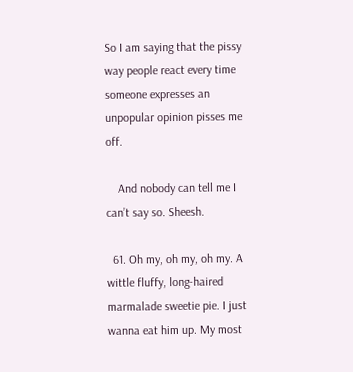So I am saying that the pissy way people react every time someone expresses an unpopular opinion pisses me off.

    And nobody can tell me I can’t say so. Sheesh.

  61. Oh my, oh my, oh my. A wittle fluffy, long-haired marmalade sweetie pie. I just wanna eat him up. My most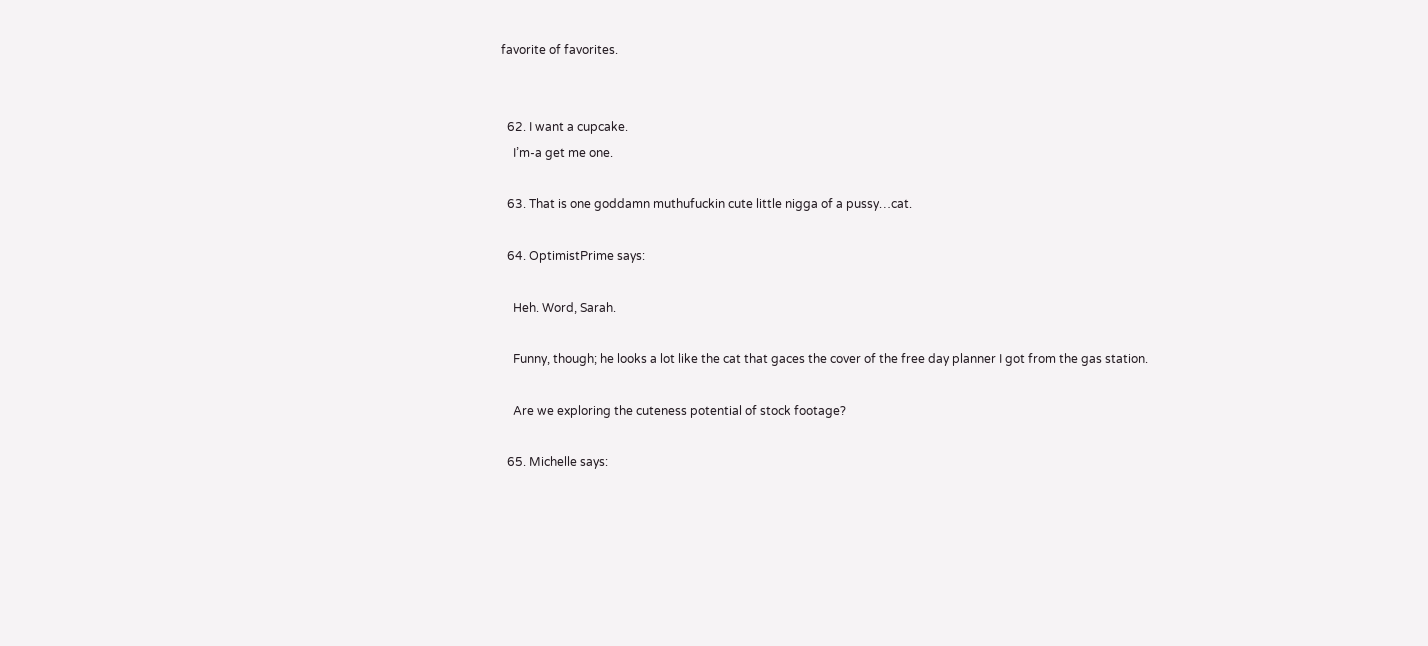favorite of favorites.


  62. I want a cupcake.
    I’m-a get me one.

  63. That is one goddamn muthufuckin cute little nigga of a pussy…cat.

  64. OptimistPrime says:

    Heh. Word, Sarah.

    Funny, though; he looks a lot like the cat that gaces the cover of the free day planner I got from the gas station.

    Are we exploring the cuteness potential of stock footage?

  65. Michelle says: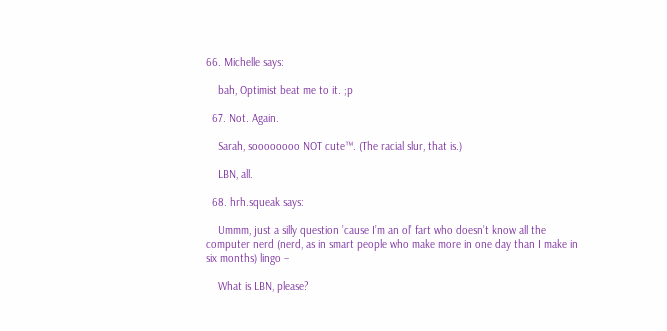66. Michelle says:

    bah, Optimist beat me to it. ;p

  67. Not. Again.

    Sarah, soooooooo NOT cute™. (The racial slur, that is.)

    LBN, all.

  68. hrh.squeak says:

    Ummm, just a silly question ’cause I’m an ol’ fart who doesn’t know all the computer nerd (nerd, as in smart people who make more in one day than I make in six months) lingo –

    What is LBN, please?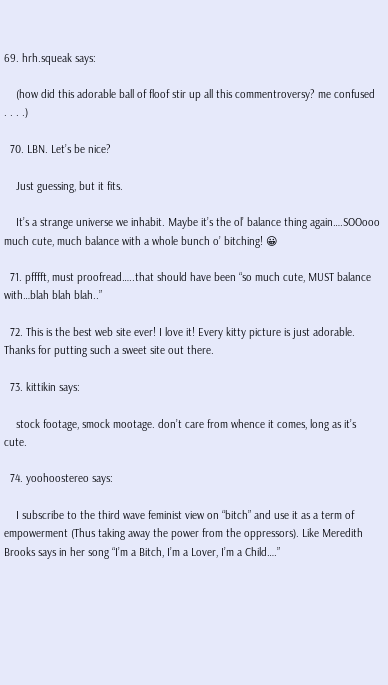69. hrh.squeak says:

    (how did this adorable ball of floof stir up all this commentroversy? me confused . . . .)

  70. LBN. Let’s be nice?

    Just guessing, but it fits.

    It’s a strange universe we inhabit. Maybe it’s the ol’ balance thing again….SOOooo much cute, much balance with a whole bunch o’ bitching! 😀

  71. pfffft, must proofread…..that should have been “so much cute, MUST balance with…blah blah blah..”

  72. This is the best web site ever! I love it! Every kitty picture is just adorable. Thanks for putting such a sweet site out there.

  73. kittikin says:

    stock footage, smock mootage. don’t care from whence it comes, long as it’s cute.

  74. yoohoostereo says:

    I subscribe to the third wave feminist view on “bitch” and use it as a term of empowerment (Thus taking away the power from the oppressors). Like Meredith Brooks says in her song “I’m a Bitch, I’m a Lover, I’m a Child….”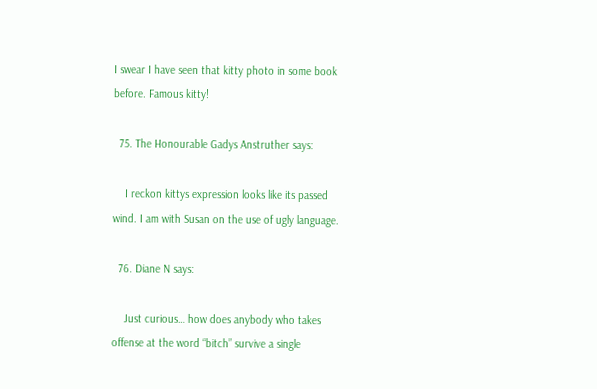I swear I have seen that kitty photo in some book before. Famous kitty!

  75. The Honourable Gadys Anstruther says:

    I reckon kittys expression looks like its passed wind. I am with Susan on the use of ugly language.

  76. Diane N says:

    Just curious… how does anybody who takes offense at the word “bitch” survive a single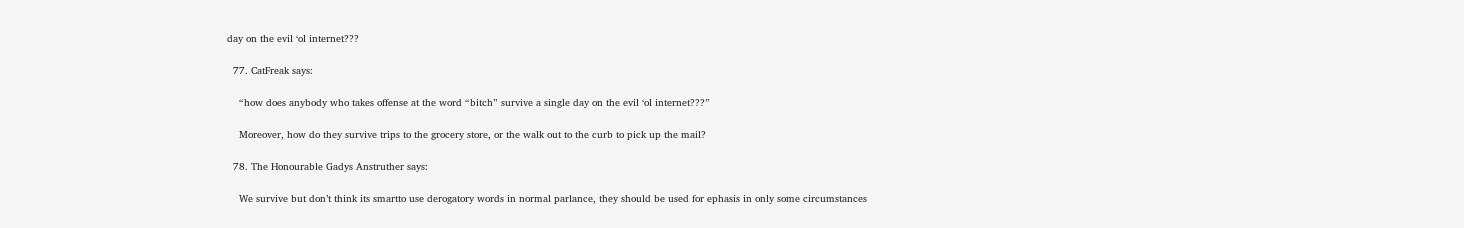day on the evil ‘ol internet???

  77. CatFreak says:

    “how does anybody who takes offense at the word “bitch” survive a single day on the evil ‘ol internet???”

    Moreover, how do they survive trips to the grocery store, or the walk out to the curb to pick up the mail?

  78. The Honourable Gadys Anstruther says:

    We survive but don’t think its smartto use derogatory words in normal parlance, they should be used for ephasis in only some circumstances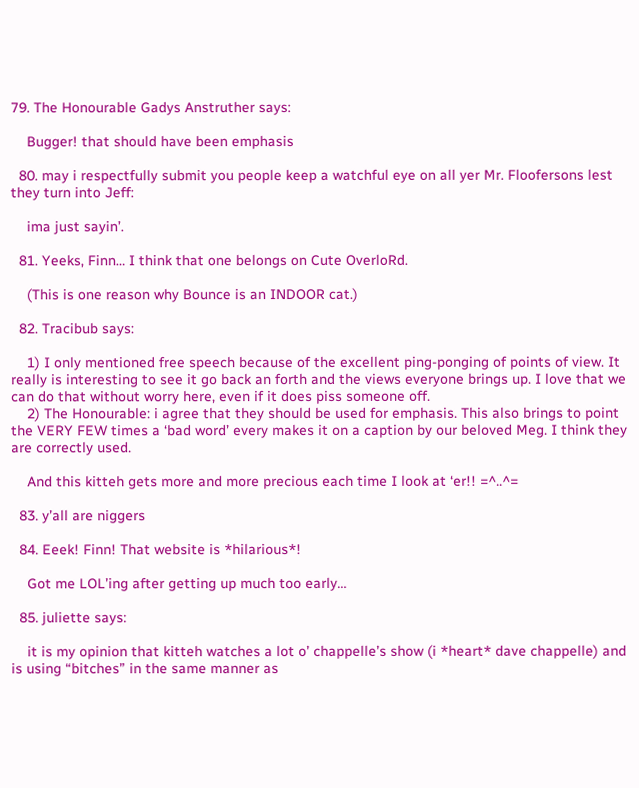79. The Honourable Gadys Anstruther says:

    Bugger! that should have been emphasis

  80. may i respectfully submit you people keep a watchful eye on all yer Mr. Floofersons lest they turn into Jeff:

    ima just sayin’.

  81. Yeeks, Finn… I think that one belongs on Cute OverloRd.

    (This is one reason why Bounce is an INDOOR cat.)

  82. Tracibub says:

    1) I only mentioned free speech because of the excellent ping-ponging of points of view. It really is interesting to see it go back an forth and the views everyone brings up. I love that we can do that without worry here, even if it does piss someone off.
    2) The Honourable: i agree that they should be used for emphasis. This also brings to point the VERY FEW times a ‘bad word’ every makes it on a caption by our beloved Meg. I think they are correctly used.

    And this kitteh gets more and more precious each time I look at ‘er!! =^..^=

  83. y’all are niggers

  84. Eeek! Finn! That website is *hilarious*!

    Got me LOL’ing after getting up much too early…

  85. juliette says:

    it is my opinion that kitteh watches a lot o’ chappelle’s show (i *heart* dave chappelle) and is using “bitches” in the same manner as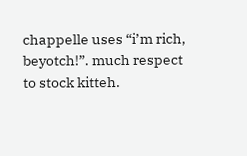chappelle uses “i’m rich, beyotch!”. much respect to stock kitteh.